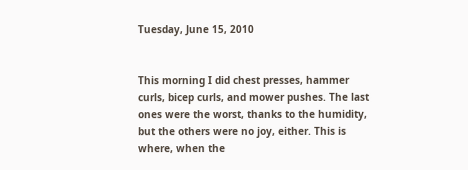Tuesday, June 15, 2010


This morning I did chest presses, hammer curls, bicep curls, and mower pushes. The last ones were the worst, thanks to the humidity, but the others were no joy, either. This is where, when the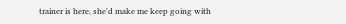trainer is here, she'd make me keep going with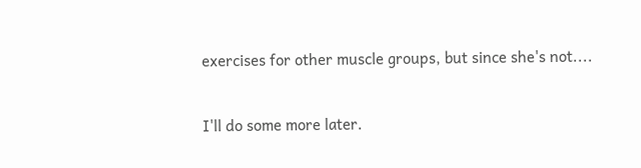exercises for other muscle groups, but since she's not....

I'll do some more later.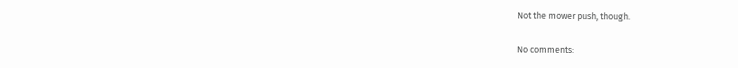Not the mower push, though.

No comments: